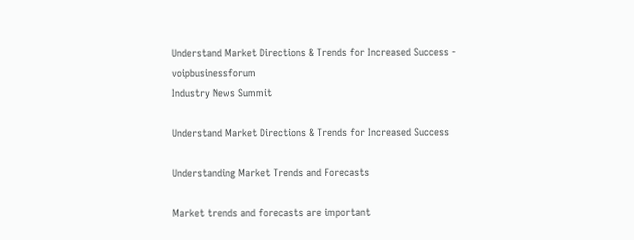Understand Market Directions & Trends for Increased Success - voipbusinessforum
Industry News Summit

Understand Market Directions & Trends for Increased Success

Understanding Market Trends and Forecasts

Market trends and forecasts are important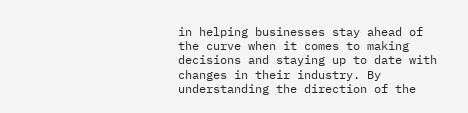in helping businesses stay ahead of the curve when it comes to making decisions and staying up to date with changes in their industry. By understanding the direction of the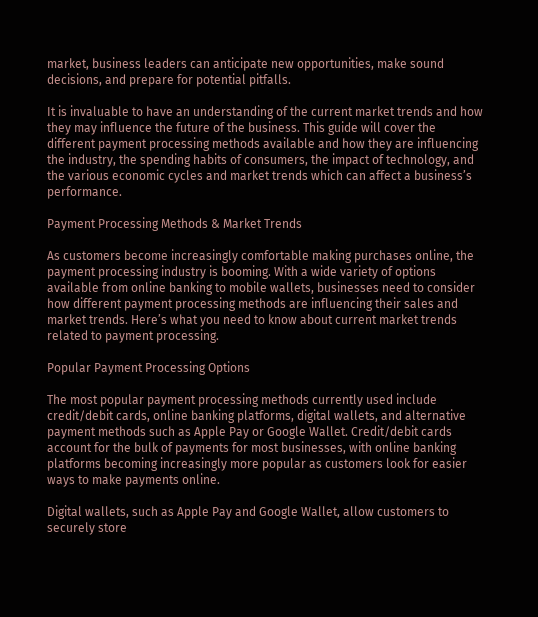market, business leaders can anticipate new opportunities, make sound decisions, and prepare for potential pitfalls.

It is invaluable to have an understanding of the current market trends and how they may influence the future of the business. This guide will cover the different payment processing methods available and how they are influencing the industry, the spending habits of consumers, the impact of technology, and the various economic cycles and market trends which can affect a business’s performance.

Payment Processing Methods & Market Trends

As customers become increasingly comfortable making purchases online, the payment processing industry is booming. With a wide variety of options available from online banking to mobile wallets, businesses need to consider how different payment processing methods are influencing their sales and market trends. Here’s what you need to know about current market trends related to payment processing.

Popular Payment Processing Options

The most popular payment processing methods currently used include credit/debit cards, online banking platforms, digital wallets, and alternative payment methods such as Apple Pay or Google Wallet. Credit/debit cards account for the bulk of payments for most businesses, with online banking platforms becoming increasingly more popular as customers look for easier ways to make payments online.

Digital wallets, such as Apple Pay and Google Wallet, allow customers to securely store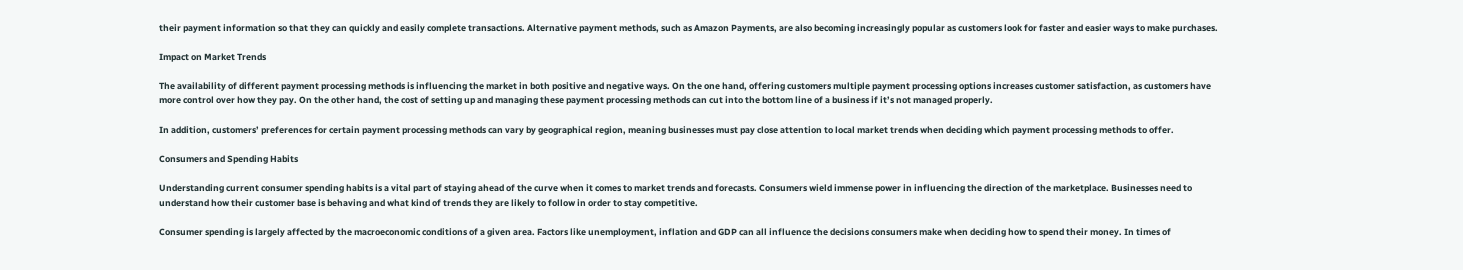their payment information so that they can quickly and easily complete transactions. Alternative payment methods, such as Amazon Payments, are also becoming increasingly popular as customers look for faster and easier ways to make purchases.

Impact on Market Trends

The availability of different payment processing methods is influencing the market in both positive and negative ways. On the one hand, offering customers multiple payment processing options increases customer satisfaction, as customers have more control over how they pay. On the other hand, the cost of setting up and managing these payment processing methods can cut into the bottom line of a business if it’s not managed properly.

In addition, customers’ preferences for certain payment processing methods can vary by geographical region, meaning businesses must pay close attention to local market trends when deciding which payment processing methods to offer.

Consumers and Spending Habits

Understanding current consumer spending habits is a vital part of staying ahead of the curve when it comes to market trends and forecasts. Consumers wield immense power in influencing the direction of the marketplace. Businesses need to understand how their customer base is behaving and what kind of trends they are likely to follow in order to stay competitive.

Consumer spending is largely affected by the macroeconomic conditions of a given area. Factors like unemployment, inflation and GDP can all influence the decisions consumers make when deciding how to spend their money. In times of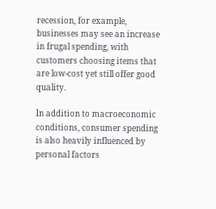recession, for example, businesses may see an increase in frugal spending, with customers choosing items that are low-cost yet still offer good quality.

In addition to macroeconomic conditions, consumer spending is also heavily influenced by personal factors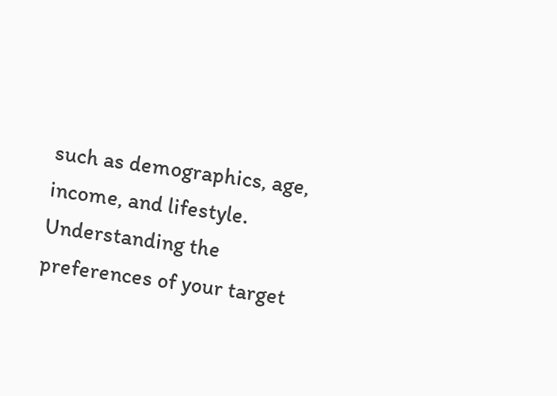such as demographics, age, income, and lifestyle. Understanding the preferences of your target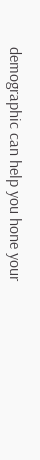demographic can help you hone your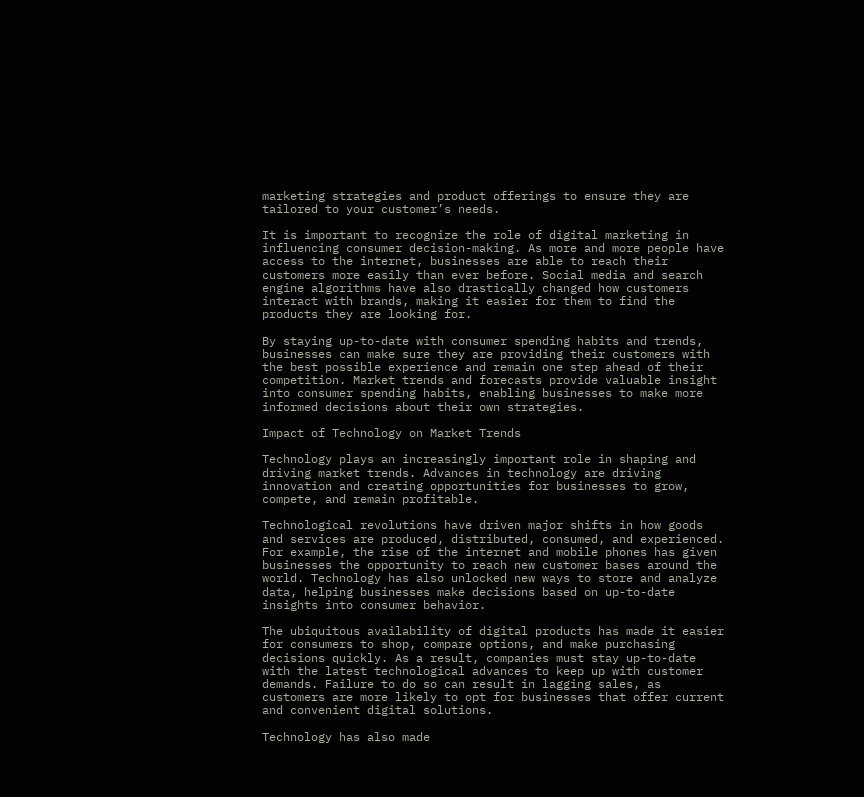marketing strategies and product offerings to ensure they are tailored to your customer’s needs.

It is important to recognize the role of digital marketing in influencing consumer decision-making. As more and more people have access to the internet, businesses are able to reach their customers more easily than ever before. Social media and search engine algorithms have also drastically changed how customers interact with brands, making it easier for them to find the products they are looking for.

By staying up-to-date with consumer spending habits and trends, businesses can make sure they are providing their customers with the best possible experience and remain one step ahead of their competition. Market trends and forecasts provide valuable insight into consumer spending habits, enabling businesses to make more informed decisions about their own strategies.

Impact of Technology on Market Trends

Technology plays an increasingly important role in shaping and driving market trends. Advances in technology are driving innovation and creating opportunities for businesses to grow, compete, and remain profitable.

Technological revolutions have driven major shifts in how goods and services are produced, distributed, consumed, and experienced. For example, the rise of the internet and mobile phones has given businesses the opportunity to reach new customer bases around the world. Technology has also unlocked new ways to store and analyze data, helping businesses make decisions based on up-to-date insights into consumer behavior.

The ubiquitous availability of digital products has made it easier for consumers to shop, compare options, and make purchasing decisions quickly. As a result, companies must stay up-to-date with the latest technological advances to keep up with customer demands. Failure to do so can result in lagging sales, as customers are more likely to opt for businesses that offer current and convenient digital solutions.

Technology has also made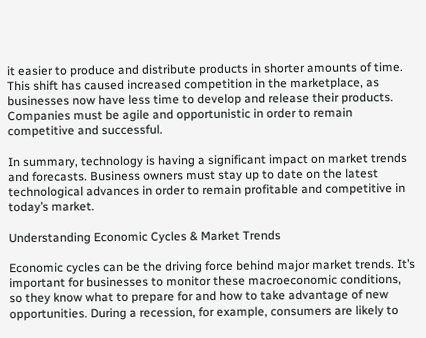it easier to produce and distribute products in shorter amounts of time. This shift has caused increased competition in the marketplace, as businesses now have less time to develop and release their products. Companies must be agile and opportunistic in order to remain competitive and successful.

In summary, technology is having a significant impact on market trends and forecasts. Business owners must stay up to date on the latest technological advances in order to remain profitable and competitive in today’s market.

Understanding Economic Cycles & Market Trends

Economic cycles can be the driving force behind major market trends. It’s important for businesses to monitor these macroeconomic conditions, so they know what to prepare for and how to take advantage of new opportunities. During a recession, for example, consumers are likely to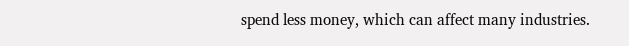spend less money, which can affect many industries.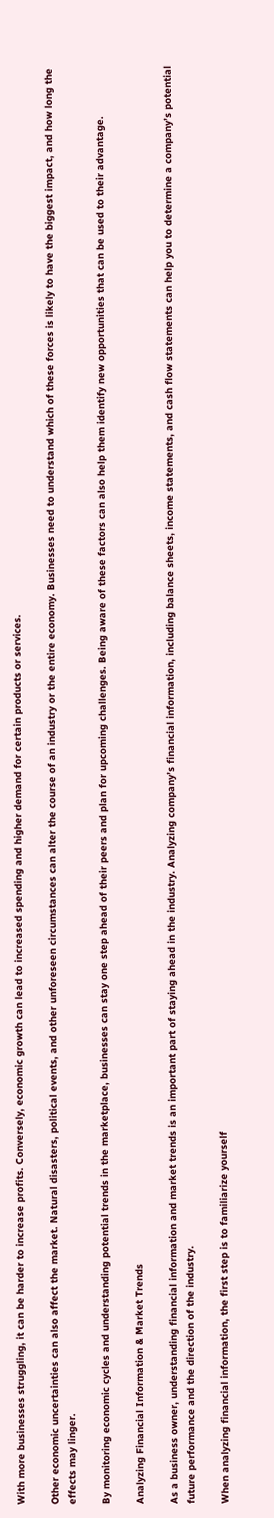With more businesses struggling, it can be harder to increase profits. Conversely, economic growth can lead to increased spending and higher demand for certain products or services.

Other economic uncertainties can also affect the market. Natural disasters, political events, and other unforeseen circumstances can alter the course of an industry or the entire economy. Businesses need to understand which of these forces is likely to have the biggest impact, and how long the effects may linger.

By monitoring economic cycles and understanding potential trends in the marketplace, businesses can stay one step ahead of their peers and plan for upcoming challenges. Being aware of these factors can also help them identify new opportunities that can be used to their advantage.

Analyzing Financial Information & Market Trends

As a business owner, understanding financial information and market trends is an important part of staying ahead in the industry. Analyzing company’s financial information, including balance sheets, income statements, and cash flow statements can help you to determine a company’s potential future performance and the direction of the industry.

When analyzing financial information, the first step is to familiarize yourself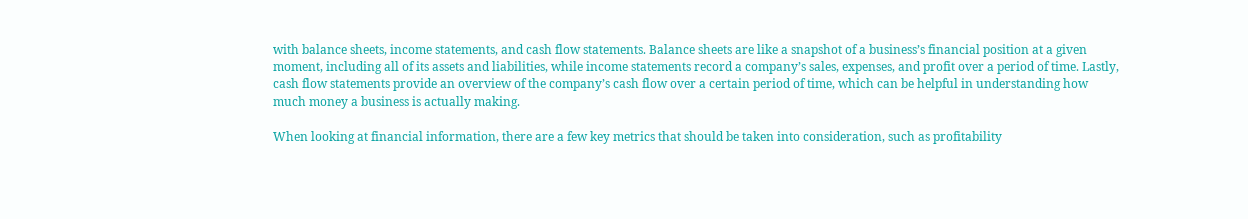with balance sheets, income statements, and cash flow statements. Balance sheets are like a snapshot of a business’s financial position at a given moment, including all of its assets and liabilities, while income statements record a company’s sales, expenses, and profit over a period of time. Lastly, cash flow statements provide an overview of the company’s cash flow over a certain period of time, which can be helpful in understanding how much money a business is actually making.

When looking at financial information, there are a few key metrics that should be taken into consideration, such as profitability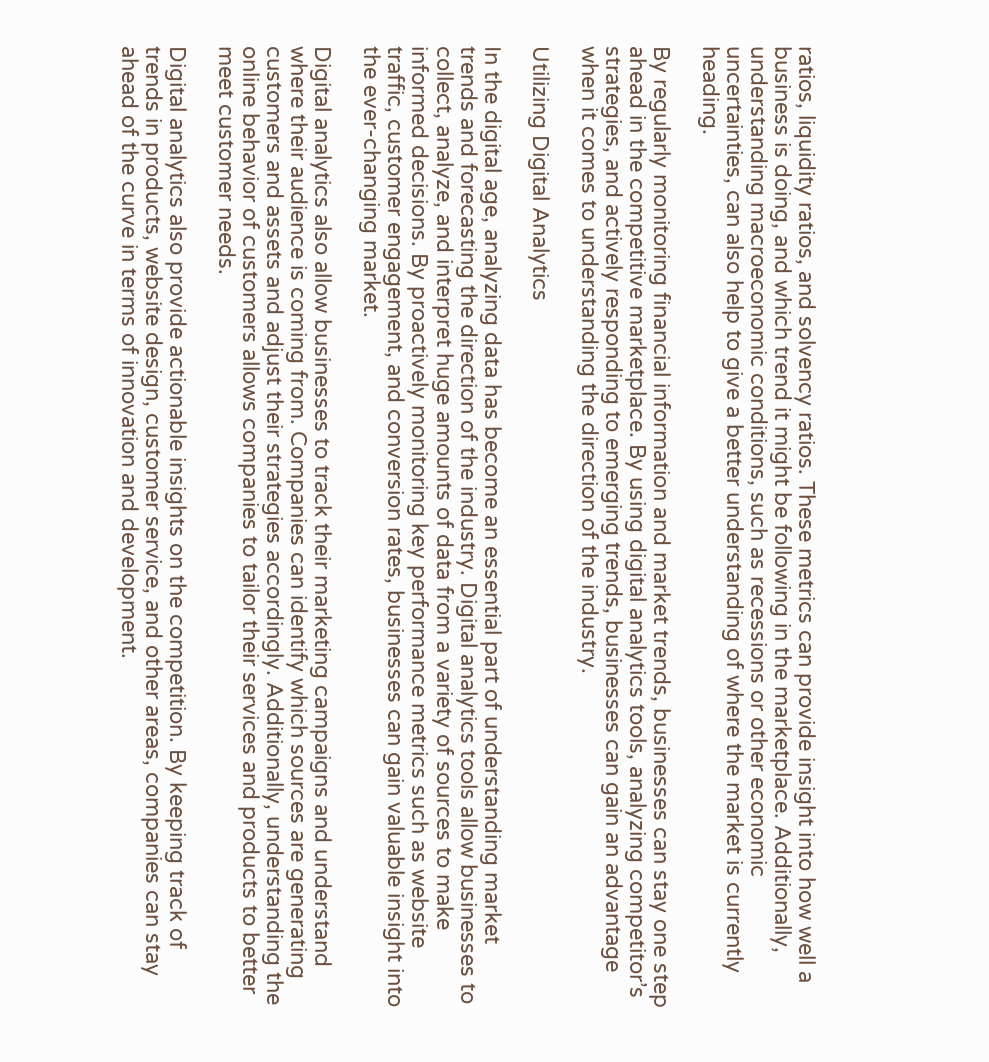ratios, liquidity ratios, and solvency ratios. These metrics can provide insight into how well a business is doing, and which trend it might be following in the marketplace. Additionally, understanding macroeconomic conditions, such as recessions or other economic uncertainties, can also help to give a better understanding of where the market is currently heading.

By regularly monitoring financial information and market trends, businesses can stay one step ahead in the competitive marketplace. By using digital analytics tools, analyzing competitor’s strategies, and actively responding to emerging trends, businesses can gain an advantage when it comes to understanding the direction of the industry.

Utilizing Digital Analytics

In the digital age, analyzing data has become an essential part of understanding market trends and forecasting the direction of the industry. Digital analytics tools allow businesses to collect, analyze, and interpret huge amounts of data from a variety of sources to make informed decisions. By proactively monitoring key performance metrics such as website traffic, customer engagement, and conversion rates, businesses can gain valuable insight into the ever-changing market.

Digital analytics also allow businesses to track their marketing campaigns and understand where their audience is coming from. Companies can identify which sources are generating customers and assets and adjust their strategies accordingly. Additionally, understanding the online behavior of customers allows companies to tailor their services and products to better meet customer needs.

Digital analytics also provide actionable insights on the competition. By keeping track of trends in products, website design, customer service, and other areas, companies can stay ahead of the curve in terms of innovation and development.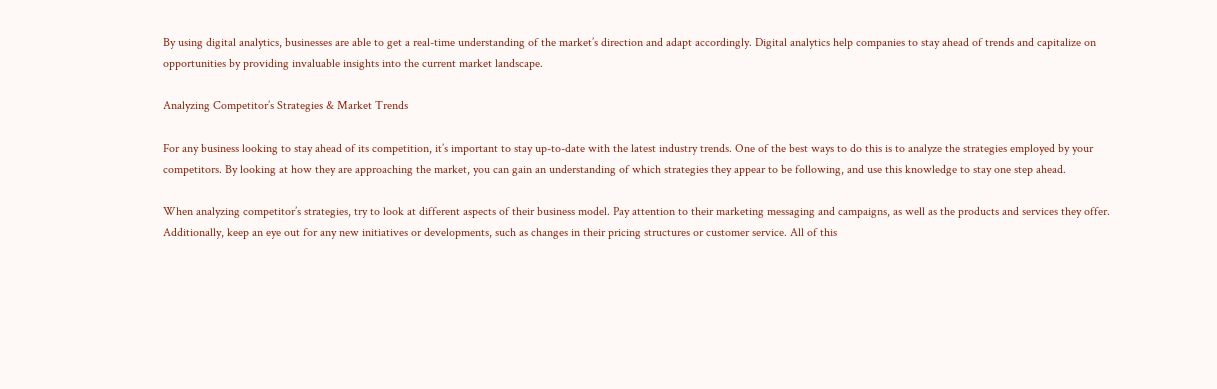By using digital analytics, businesses are able to get a real-time understanding of the market’s direction and adapt accordingly. Digital analytics help companies to stay ahead of trends and capitalize on opportunities by providing invaluable insights into the current market landscape.

Analyzing Competitor’s Strategies & Market Trends

For any business looking to stay ahead of its competition, it’s important to stay up-to-date with the latest industry trends. One of the best ways to do this is to analyze the strategies employed by your competitors. By looking at how they are approaching the market, you can gain an understanding of which strategies they appear to be following, and use this knowledge to stay one step ahead.

When analyzing competitor’s strategies, try to look at different aspects of their business model. Pay attention to their marketing messaging and campaigns, as well as the products and services they offer. Additionally, keep an eye out for any new initiatives or developments, such as changes in their pricing structures or customer service. All of this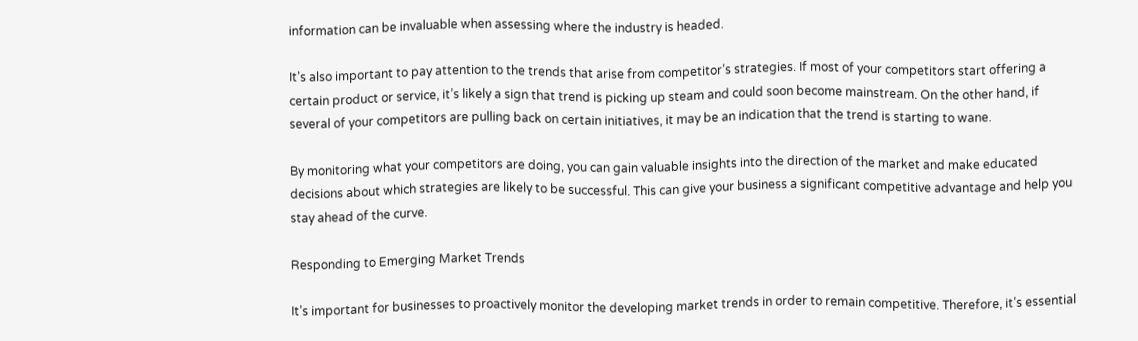information can be invaluable when assessing where the industry is headed.

It’s also important to pay attention to the trends that arise from competitor’s strategies. If most of your competitors start offering a certain product or service, it’s likely a sign that trend is picking up steam and could soon become mainstream. On the other hand, if several of your competitors are pulling back on certain initiatives, it may be an indication that the trend is starting to wane.

By monitoring what your competitors are doing, you can gain valuable insights into the direction of the market and make educated decisions about which strategies are likely to be successful. This can give your business a significant competitive advantage and help you stay ahead of the curve.

Responding to Emerging Market Trends

It’s important for businesses to proactively monitor the developing market trends in order to remain competitive. Therefore, it’s essential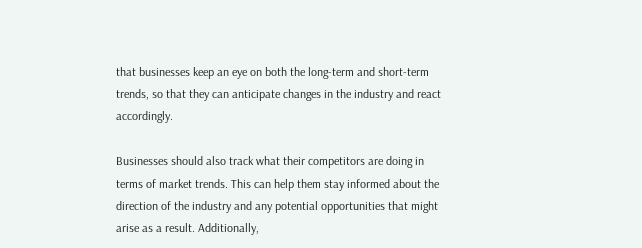that businesses keep an eye on both the long-term and short-term trends, so that they can anticipate changes in the industry and react accordingly.

Businesses should also track what their competitors are doing in terms of market trends. This can help them stay informed about the direction of the industry and any potential opportunities that might arise as a result. Additionally,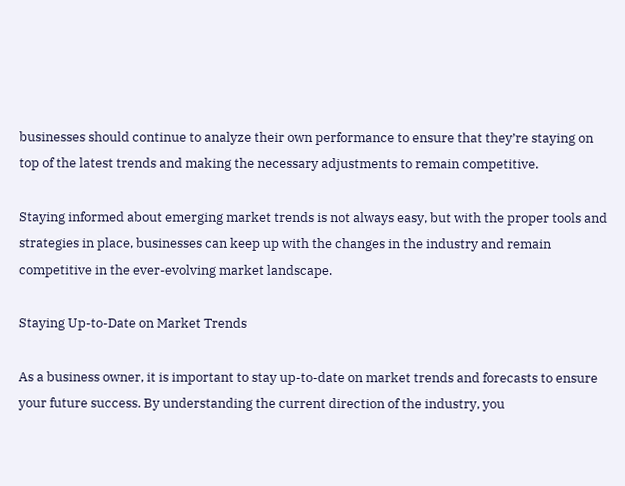businesses should continue to analyze their own performance to ensure that they’re staying on top of the latest trends and making the necessary adjustments to remain competitive.

Staying informed about emerging market trends is not always easy, but with the proper tools and strategies in place, businesses can keep up with the changes in the industry and remain competitive in the ever-evolving market landscape.

Staying Up-to-Date on Market Trends

As a business owner, it is important to stay up-to-date on market trends and forecasts to ensure your future success. By understanding the current direction of the industry, you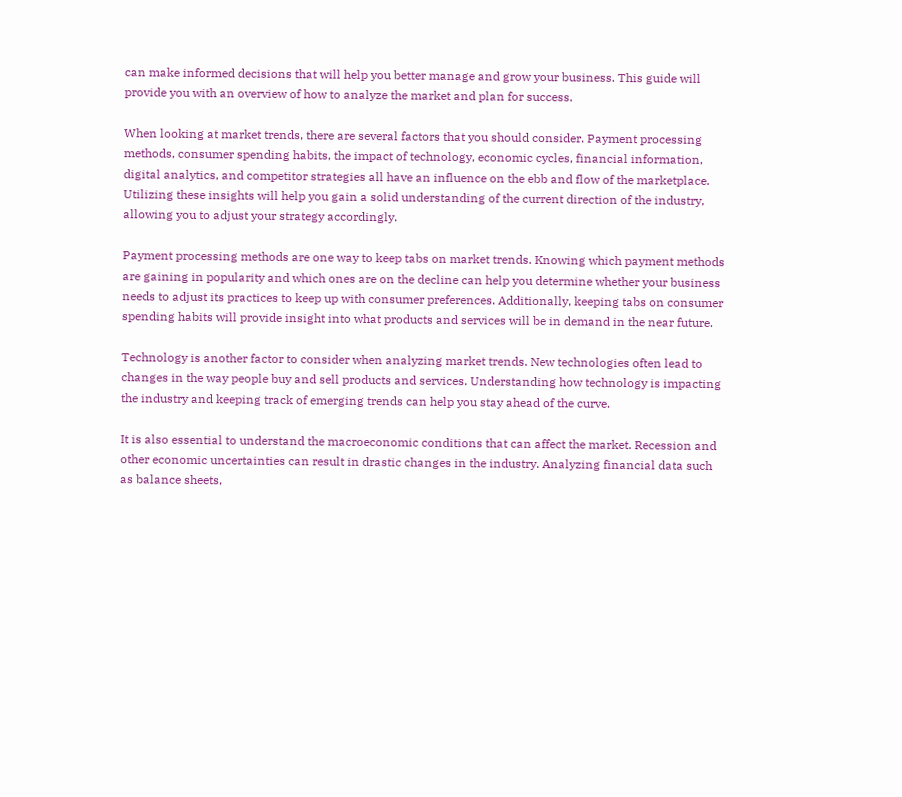can make informed decisions that will help you better manage and grow your business. This guide will provide you with an overview of how to analyze the market and plan for success.

When looking at market trends, there are several factors that you should consider. Payment processing methods, consumer spending habits, the impact of technology, economic cycles, financial information, digital analytics, and competitor strategies all have an influence on the ebb and flow of the marketplace. Utilizing these insights will help you gain a solid understanding of the current direction of the industry, allowing you to adjust your strategy accordingly.

Payment processing methods are one way to keep tabs on market trends. Knowing which payment methods are gaining in popularity and which ones are on the decline can help you determine whether your business needs to adjust its practices to keep up with consumer preferences. Additionally, keeping tabs on consumer spending habits will provide insight into what products and services will be in demand in the near future.

Technology is another factor to consider when analyzing market trends. New technologies often lead to changes in the way people buy and sell products and services. Understanding how technology is impacting the industry and keeping track of emerging trends can help you stay ahead of the curve.

It is also essential to understand the macroeconomic conditions that can affect the market. Recession and other economic uncertainties can result in drastic changes in the industry. Analyzing financial data such as balance sheets,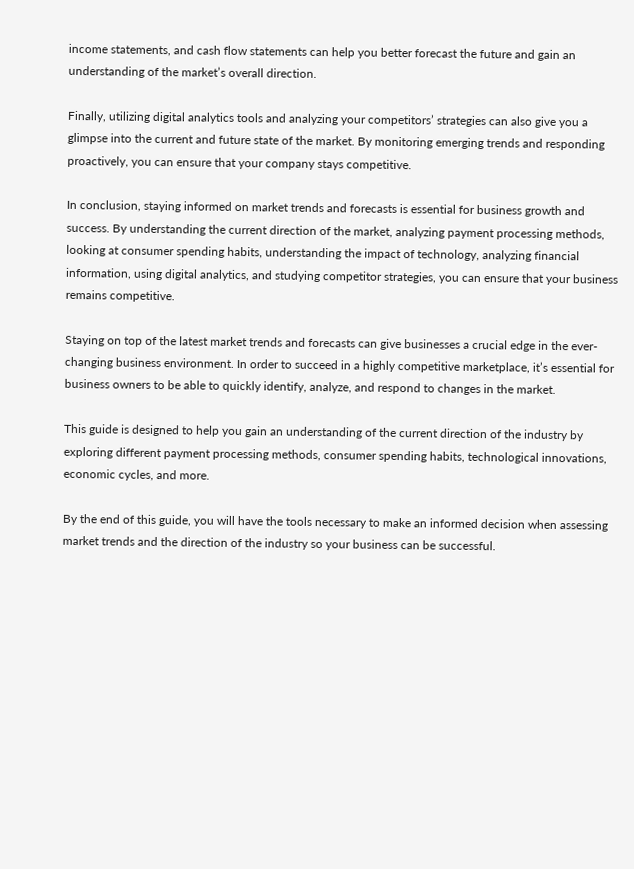income statements, and cash flow statements can help you better forecast the future and gain an understanding of the market’s overall direction.

Finally, utilizing digital analytics tools and analyzing your competitors’ strategies can also give you a glimpse into the current and future state of the market. By monitoring emerging trends and responding proactively, you can ensure that your company stays competitive.

In conclusion, staying informed on market trends and forecasts is essential for business growth and success. By understanding the current direction of the market, analyzing payment processing methods, looking at consumer spending habits, understanding the impact of technology, analyzing financial information, using digital analytics, and studying competitor strategies, you can ensure that your business remains competitive.

Staying on top of the latest market trends and forecasts can give businesses a crucial edge in the ever-changing business environment. In order to succeed in a highly competitive marketplace, it’s essential for business owners to be able to quickly identify, analyze, and respond to changes in the market.

This guide is designed to help you gain an understanding of the current direction of the industry by exploring different payment processing methods, consumer spending habits, technological innovations, economic cycles, and more.

By the end of this guide, you will have the tools necessary to make an informed decision when assessing market trends and the direction of the industry so your business can be successful.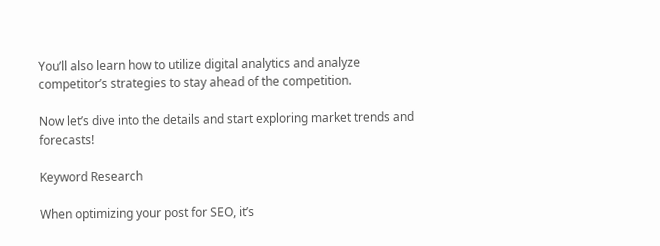You’ll also learn how to utilize digital analytics and analyze competitor’s strategies to stay ahead of the competition.

Now let’s dive into the details and start exploring market trends and forecasts!

Keyword Research

When optimizing your post for SEO, it’s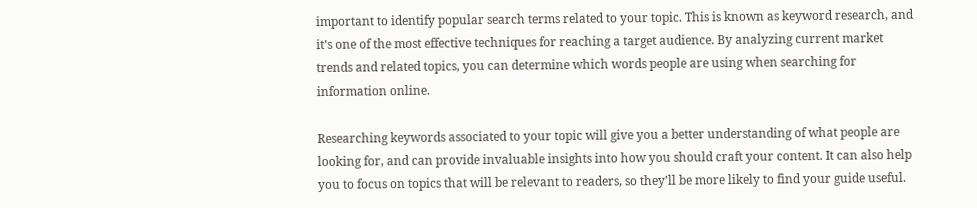important to identify popular search terms related to your topic. This is known as keyword research, and it’s one of the most effective techniques for reaching a target audience. By analyzing current market trends and related topics, you can determine which words people are using when searching for information online.

Researching keywords associated to your topic will give you a better understanding of what people are looking for, and can provide invaluable insights into how you should craft your content. It can also help you to focus on topics that will be relevant to readers, so they’ll be more likely to find your guide useful.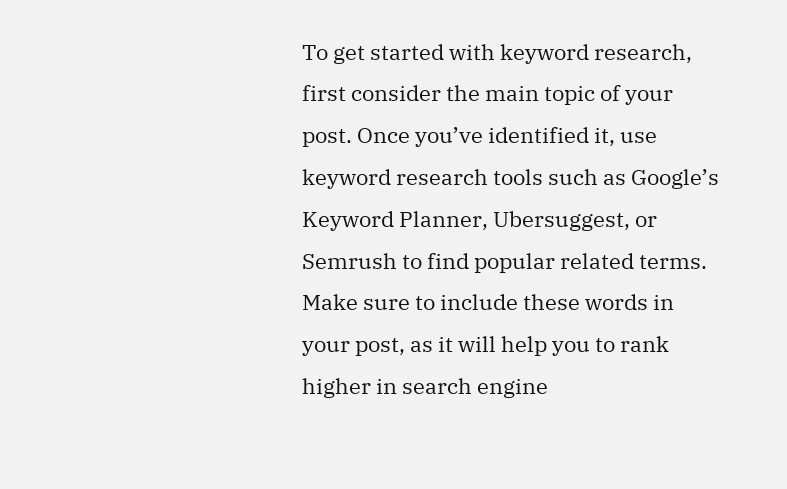To get started with keyword research, first consider the main topic of your post. Once you’ve identified it, use keyword research tools such as Google’s Keyword Planner, Ubersuggest, or Semrush to find popular related terms. Make sure to include these words in your post, as it will help you to rank higher in search engine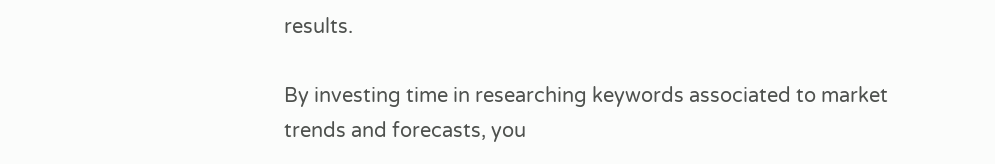results.

By investing time in researching keywords associated to market trends and forecasts, you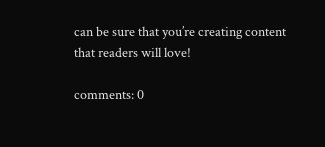can be sure that you’re creating content that readers will love!

comments: 0